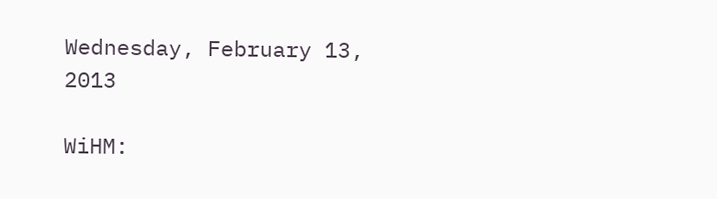Wednesday, February 13, 2013

WiHM: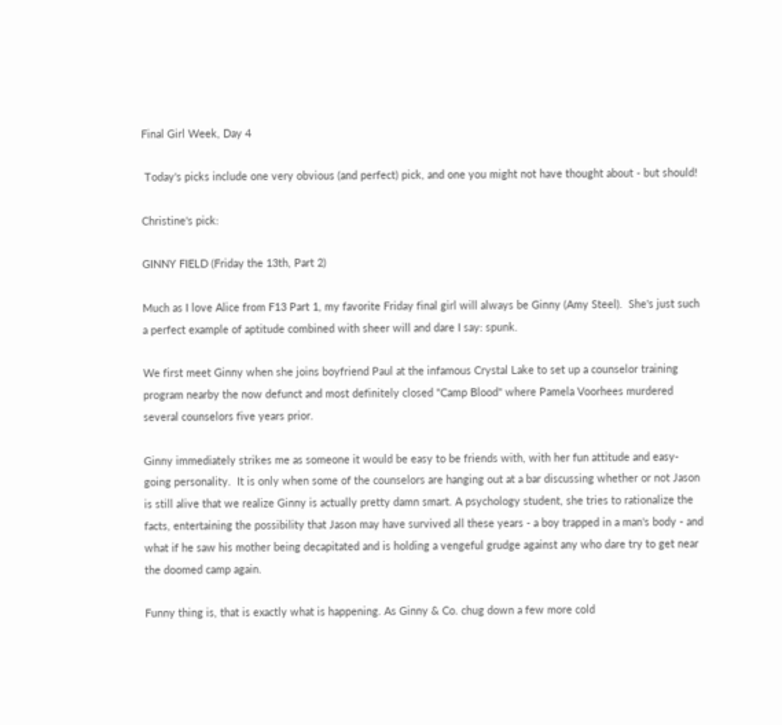Final Girl Week, Day 4

 Today's picks include one very obvious (and perfect) pick, and one you might not have thought about - but should!

Christine's pick:

GINNY FIELD (Friday the 13th, Part 2)

Much as I love Alice from F13 Part 1, my favorite Friday final girl will always be Ginny (Amy Steel).  She's just such a perfect example of aptitude combined with sheer will and dare I say: spunk.

We first meet Ginny when she joins boyfriend Paul at the infamous Crystal Lake to set up a counselor training program nearby the now defunct and most definitely closed "Camp Blood" where Pamela Voorhees murdered several counselors five years prior.

Ginny immediately strikes me as someone it would be easy to be friends with, with her fun attitude and easy-going personality.  It is only when some of the counselors are hanging out at a bar discussing whether or not Jason is still alive that we realize Ginny is actually pretty damn smart. A psychology student, she tries to rationalize the facts, entertaining the possibility that Jason may have survived all these years - a boy trapped in a man's body - and what if he saw his mother being decapitated and is holding a vengeful grudge against any who dare try to get near the doomed camp again.

Funny thing is, that is exactly what is happening. As Ginny & Co. chug down a few more cold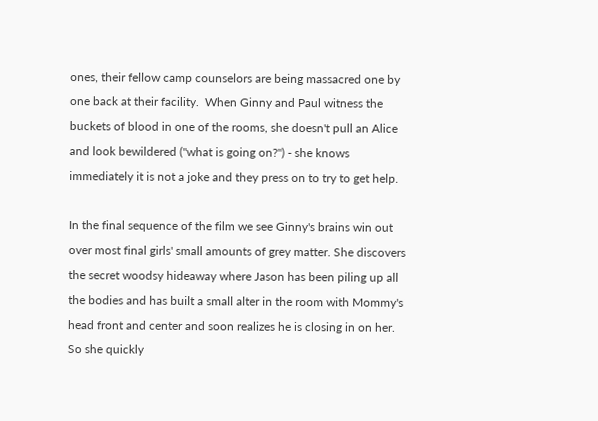ones, their fellow camp counselors are being massacred one by one back at their facility.  When Ginny and Paul witness the buckets of blood in one of the rooms, she doesn't pull an Alice and look bewildered ("what is going on?") - she knows immediately it is not a joke and they press on to try to get help.

In the final sequence of the film we see Ginny's brains win out over most final girls' small amounts of grey matter. She discovers the secret woodsy hideaway where Jason has been piling up all the bodies and has built a small alter in the room with Mommy's head front and center and soon realizes he is closing in on her. So she quickly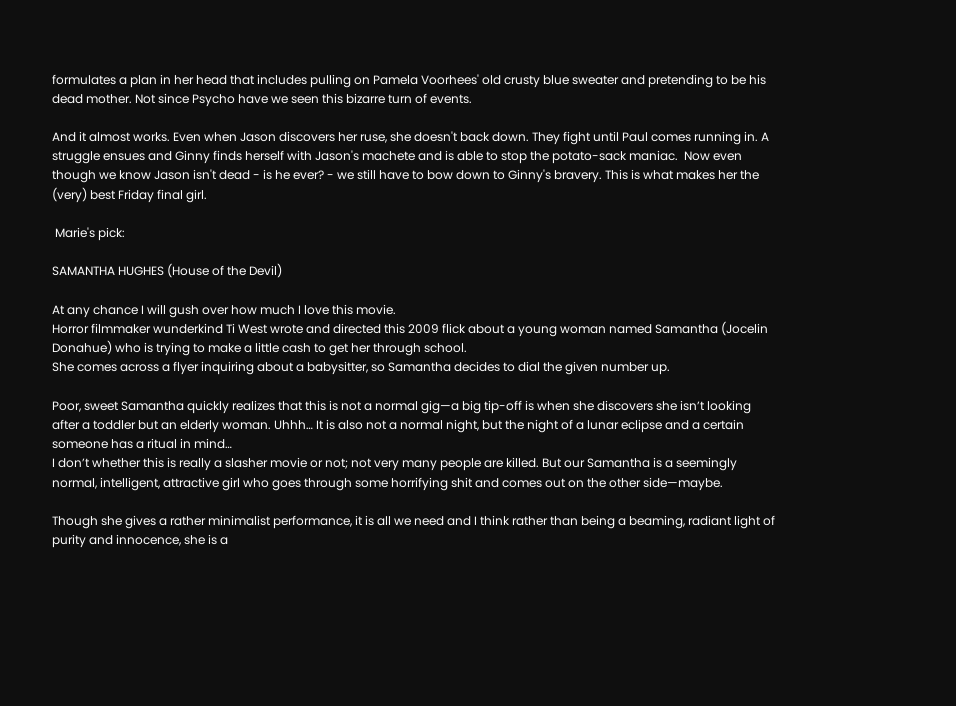formulates a plan in her head that includes pulling on Pamela Voorhees' old crusty blue sweater and pretending to be his dead mother. Not since Psycho have we seen this bizarre turn of events.

And it almost works. Even when Jason discovers her ruse, she doesn't back down. They fight until Paul comes running in. A struggle ensues and Ginny finds herself with Jason's machete and is able to stop the potato-sack maniac.  Now even though we know Jason isn't dead - is he ever? - we still have to bow down to Ginny's bravery. This is what makes her the (very) best Friday final girl.

 Marie's pick:

SAMANTHA HUGHES (House of the Devil)

At any chance I will gush over how much I love this movie.
Horror filmmaker wunderkind Ti West wrote and directed this 2009 flick about a young woman named Samantha (Jocelin Donahue) who is trying to make a little cash to get her through school.
She comes across a flyer inquiring about a babysitter, so Samantha decides to dial the given number up.

Poor, sweet Samantha quickly realizes that this is not a normal gig—a big tip-off is when she discovers she isn’t looking after a toddler but an elderly woman. Uhhh… It is also not a normal night, but the night of a lunar eclipse and a certain someone has a ritual in mind…
I don’t whether this is really a slasher movie or not; not very many people are killed. But our Samantha is a seemingly normal, intelligent, attractive girl who goes through some horrifying shit and comes out on the other side—maybe.

Though she gives a rather minimalist performance, it is all we need and I think rather than being a beaming, radiant light of purity and innocence, she is a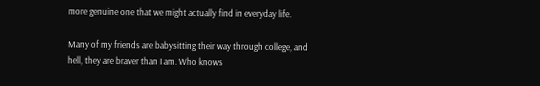more genuine one that we might actually find in everyday life.

Many of my friends are babysitting their way through college, and hell, they are braver than I am. Who knows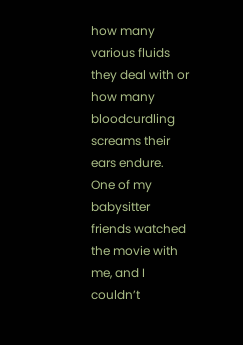how many various fluids they deal with or how many bloodcurdling screams their ears endure.
One of my babysitter friends watched the movie with me, and I couldn’t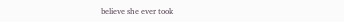believe she ever took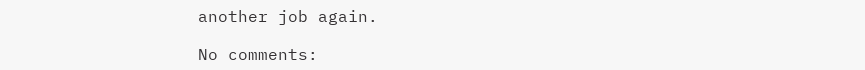another job again.

No comments: